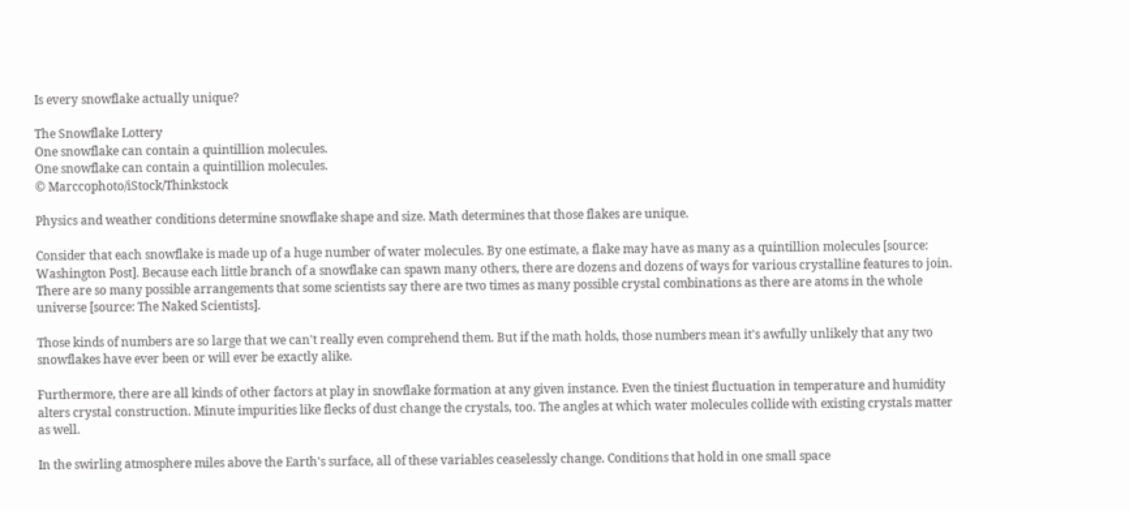Is every snowflake actually unique?

The Snowflake Lottery
One snowflake can contain a quintillion molecules.
One snowflake can contain a quintillion molecules.
© Marccophoto/iStock/Thinkstock

Physics and weather conditions determine snowflake shape and size. Math determines that those flakes are unique.

Consider that each snowflake is made up of a huge number of water molecules. By one estimate, a flake may have as many as a quintillion molecules [source: Washington Post]. Because each little branch of a snowflake can spawn many others, there are dozens and dozens of ways for various crystalline features to join. There are so many possible arrangements that some scientists say there are two times as many possible crystal combinations as there are atoms in the whole universe [source: The Naked Scientists].

Those kinds of numbers are so large that we can't really even comprehend them. But if the math holds, those numbers mean it's awfully unlikely that any two snowflakes have ever been or will ever be exactly alike.

Furthermore, there are all kinds of other factors at play in snowflake formation at any given instance. Even the tiniest fluctuation in temperature and humidity alters crystal construction. Minute impurities like flecks of dust change the crystals, too. The angles at which water molecules collide with existing crystals matter as well.

In the swirling atmosphere miles above the Earth's surface, all of these variables ceaselessly change. Conditions that hold in one small space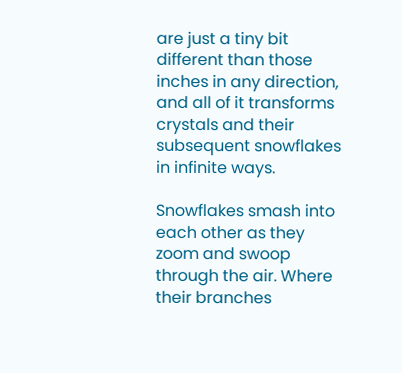are just a tiny bit different than those inches in any direction, and all of it transforms crystals and their subsequent snowflakes in infinite ways.

Snowflakes smash into each other as they zoom and swoop through the air. Where their branches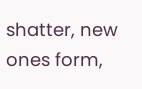shatter, new ones form,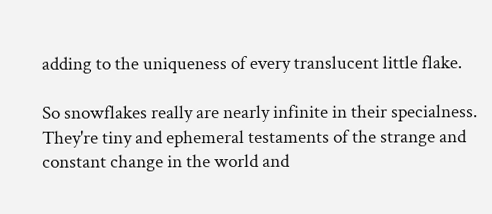adding to the uniqueness of every translucent little flake.

So snowflakes really are nearly infinite in their specialness. They're tiny and ephemeral testaments of the strange and constant change in the world and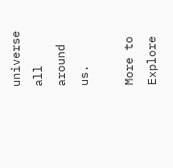universe all around us.

More to Explore